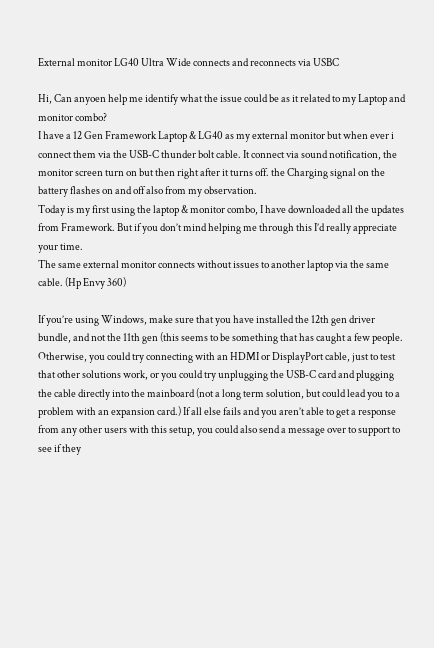External monitor LG40 Ultra Wide connects and reconnects via USBC

Hi, Can anyoen help me identify what the issue could be as it related to my Laptop and monitor combo?
I have a 12 Gen Framework Laptop & LG40 as my external monitor but when ever i connect them via the USB-C thunder bolt cable. It connect via sound notification, the monitor screen turn on but then right after it turns off. the Charging signal on the battery flashes on and off also from my observation.
Today is my first using the laptop & monitor combo, I have downloaded all the updates from Framework. But if you don’t mind helping me through this I’d really appreciate your time.
The same external monitor connects without issues to another laptop via the same cable. (Hp Envy 360)

If you’re using Windows, make sure that you have installed the 12th gen driver bundle, and not the 11th gen (this seems to be something that has caught a few people. Otherwise, you could try connecting with an HDMI or DisplayPort cable, just to test that other solutions work, or you could try unplugging the USB-C card and plugging the cable directly into the mainboard (not a long term solution, but could lead you to a problem with an expansion card.) If all else fails and you aren’t able to get a response from any other users with this setup, you could also send a message over to support to see if they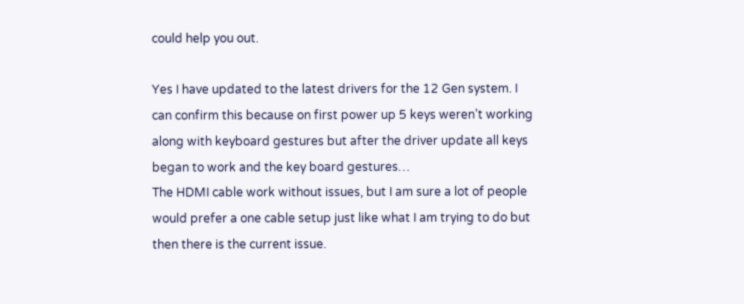could help you out.

Yes I have updated to the latest drivers for the 12 Gen system. I can confirm this because on first power up 5 keys weren’t working along with keyboard gestures but after the driver update all keys began to work and the key board gestures…
The HDMI cable work without issues, but I am sure a lot of people would prefer a one cable setup just like what I am trying to do but then there is the current issue.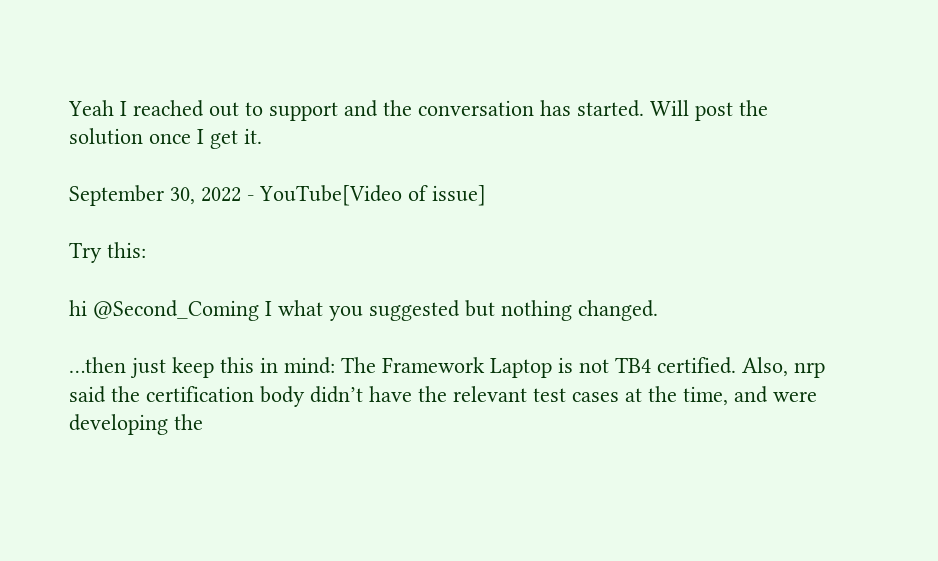Yeah I reached out to support and the conversation has started. Will post the solution once I get it.

September 30, 2022 - YouTube[Video of issue]

Try this:

hi @Second_Coming I what you suggested but nothing changed.

…then just keep this in mind: The Framework Laptop is not TB4 certified. Also, nrp said the certification body didn’t have the relevant test cases at the time, and were developing the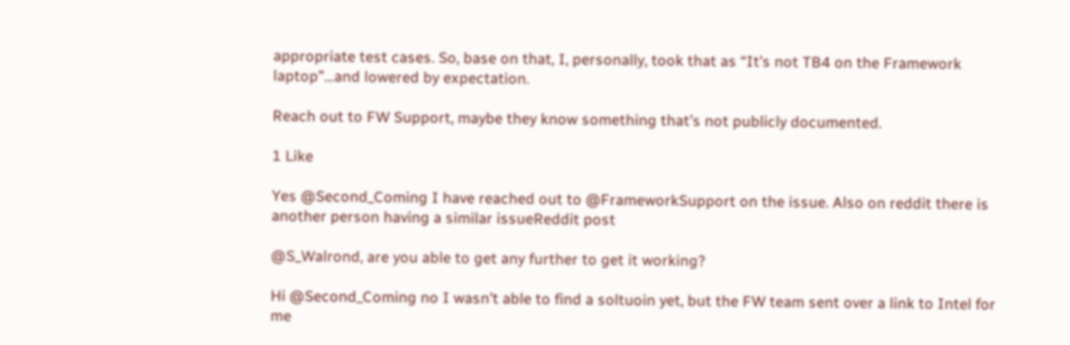appropriate test cases. So, base on that, I, personally, took that as “It’s not TB4 on the Framework laptop”…and lowered by expectation.

Reach out to FW Support, maybe they know something that’s not publicly documented.

1 Like

Yes @Second_Coming I have reached out to @FrameworkSupport on the issue. Also on reddit there is another person having a similar issueReddit post

@S_Walrond, are you able to get any further to get it working?

Hi @Second_Coming no I wasn’t able to find a soltuoin yet, but the FW team sent over a link to Intel for me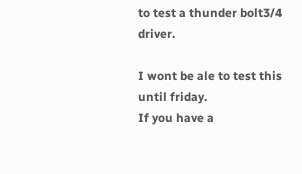to test a thunder bolt3/4 driver.

I wont be ale to test this until friday.
If you have a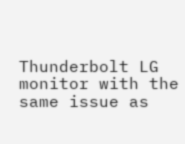Thunderbolt LG monitor with the same issue as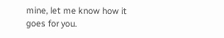mine, let me know how it goes for you.